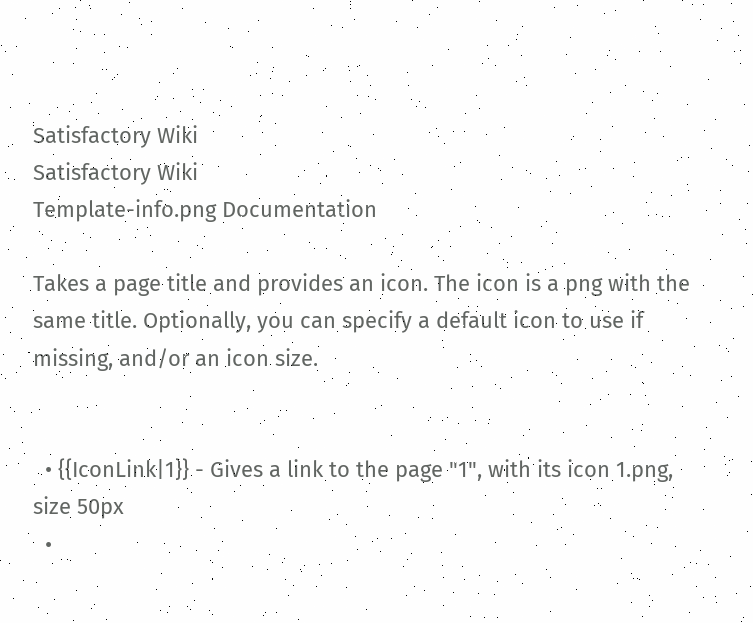Satisfactory Wiki
Satisfactory Wiki
Template-info.png Documentation

Takes a page title and provides an icon. The icon is a png with the same title. Optionally, you can specify a default icon to use if missing, and/or an icon size.


  • {{IconLink|1}} - Gives a link to the page "1", with its icon 1.png, size 50px
  •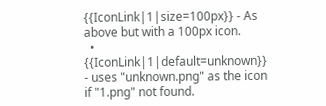{{IconLink|1|size=100px}} - As above but with a 100px icon.
  • {{IconLink|1|default=unknown}} - uses "unknown.png" as the icon if "1.png" not found.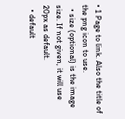• 1 Page to link. Also the title of the png icon to use.
  • size (optional) is the image size. If not given, it will use 20px as default.
  • default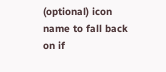(optional) icon name to fall back on if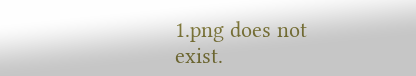1.png does not exist.